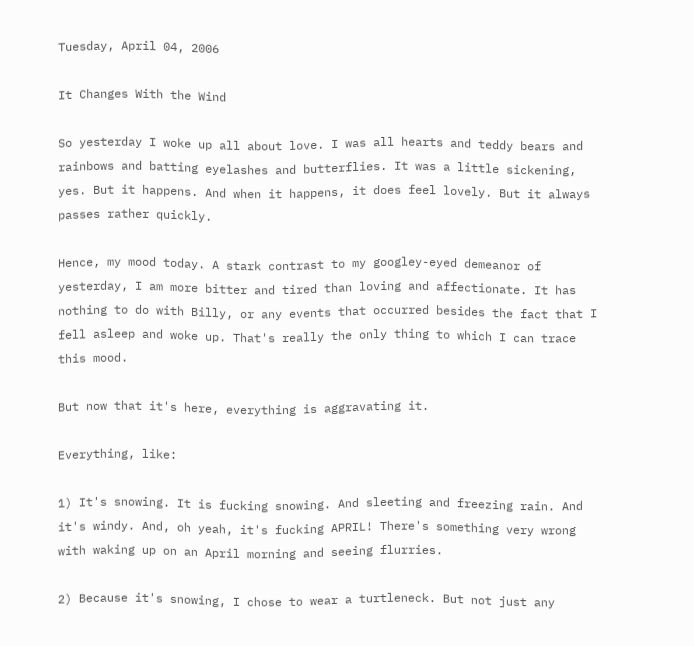Tuesday, April 04, 2006

It Changes With the Wind

So yesterday I woke up all about love. I was all hearts and teddy bears and rainbows and batting eyelashes and butterflies. It was a little sickening, yes. But it happens. And when it happens, it does feel lovely. But it always passes rather quickly.

Hence, my mood today. A stark contrast to my googley-eyed demeanor of yesterday, I am more bitter and tired than loving and affectionate. It has nothing to do with Billy, or any events that occurred besides the fact that I fell asleep and woke up. That's really the only thing to which I can trace this mood.

But now that it's here, everything is aggravating it.

Everything, like:

1) It's snowing. It is fucking snowing. And sleeting and freezing rain. And it's windy. And, oh yeah, it's fucking APRIL! There's something very wrong with waking up on an April morning and seeing flurries.

2) Because it's snowing, I chose to wear a turtleneck. But not just any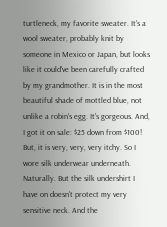turtleneck, my favorite sweater. It's a wool sweater, probably knit by someone in Mexico or Japan, but looks like it could've been carefully crafted by my grandmother. It is in the most beautiful shade of mottled blue, not unlike a robin's egg. It's gorgeous. And, I got it on sale: $25 down from $100! But, it is very, very, very itchy. So I wore silk underwear underneath. Naturally. But the silk undershirt I have on doesn't protect my very sensitive neck. And the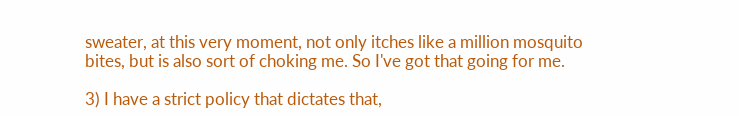sweater, at this very moment, not only itches like a million mosquito bites, but is also sort of choking me. So I've got that going for me.

3) I have a strict policy that dictates that,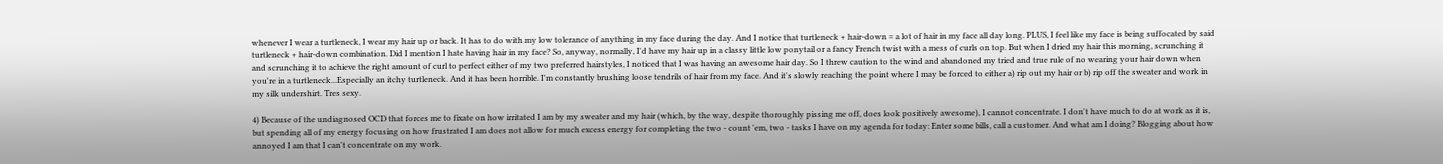whenever I wear a turtleneck, I wear my hair up or back. It has to do with my low tolerance of anything in my face during the day. And I notice that turtleneck + hair-down = a lot of hair in my face all day long. PLUS, I feel like my face is being suffocated by said turtleneck + hair-down combination. Did I mention I hate having hair in my face? So, anyway, normally, I'd have my hair up in a classy little low ponytail or a fancy French twist with a mess of curls on top. But when I dried my hair this morning, scrunching it and scrunching it to achieve the right amount of curl to perfect either of my two preferred hairstyles, I noticed that I was having an awesome hair day. So I threw caution to the wind and abandoned my tried and true rule of no wearing your hair down when you're in a turtleneck...Especially an itchy turtleneck. And it has been horrible. I'm constantly brushing loose tendrils of hair from my face. And it's slowly reaching the point where I may be forced to either a) rip out my hair or b) rip off the sweater and work in my silk undershirt. Tres sexy.

4) Because of the undiagnosed OCD that forces me to fixate on how irritated I am by my sweater and my hair (which, by the way, despite thoroughly pissing me off, does look positively awesome), I cannot concentrate. I don't have much to do at work as it is, but spending all of my energy focusing on how frustrated I am does not allow for much excess energy for completing the two - count 'em, two - tasks I have on my agenda for today: Enter some bills, call a customer. And what am I doing? Blogging about how annoyed I am that I can't concentrate on my work.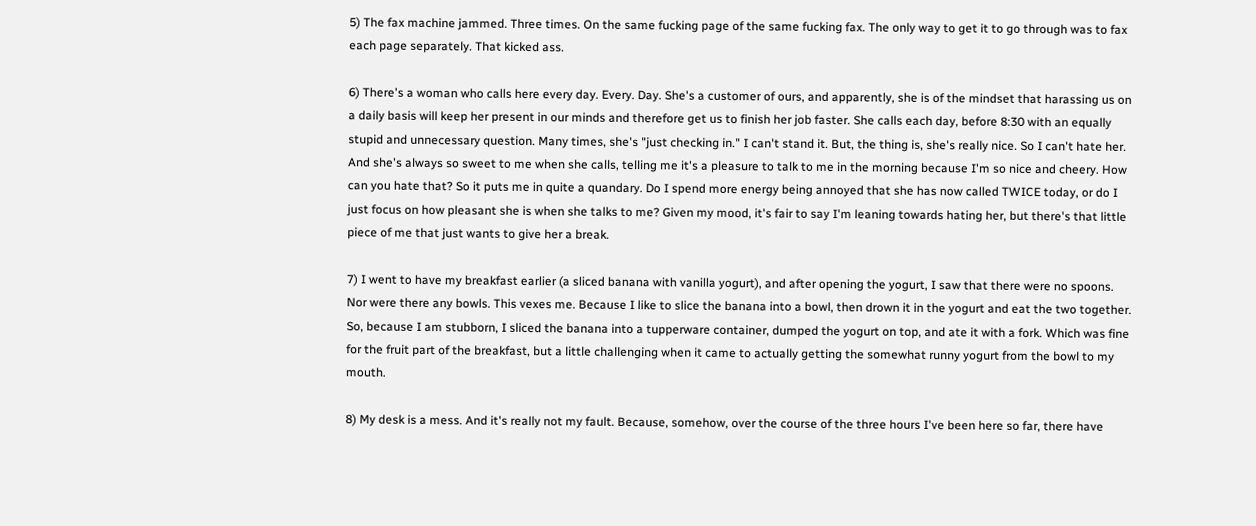5) The fax machine jammed. Three times. On the same fucking page of the same fucking fax. The only way to get it to go through was to fax each page separately. That kicked ass.

6) There's a woman who calls here every day. Every. Day. She's a customer of ours, and apparently, she is of the mindset that harassing us on a daily basis will keep her present in our minds and therefore get us to finish her job faster. She calls each day, before 8:30 with an equally stupid and unnecessary question. Many times, she's "just checking in." I can't stand it. But, the thing is, she's really nice. So I can't hate her. And she's always so sweet to me when she calls, telling me it's a pleasure to talk to me in the morning because I'm so nice and cheery. How can you hate that? So it puts me in quite a quandary. Do I spend more energy being annoyed that she has now called TWICE today, or do I just focus on how pleasant she is when she talks to me? Given my mood, it's fair to say I'm leaning towards hating her, but there's that little piece of me that just wants to give her a break.

7) I went to have my breakfast earlier (a sliced banana with vanilla yogurt), and after opening the yogurt, I saw that there were no spoons. Nor were there any bowls. This vexes me. Because I like to slice the banana into a bowl, then drown it in the yogurt and eat the two together. So, because I am stubborn, I sliced the banana into a tupperware container, dumped the yogurt on top, and ate it with a fork. Which was fine for the fruit part of the breakfast, but a little challenging when it came to actually getting the somewhat runny yogurt from the bowl to my mouth.

8) My desk is a mess. And it's really not my fault. Because, somehow, over the course of the three hours I've been here so far, there have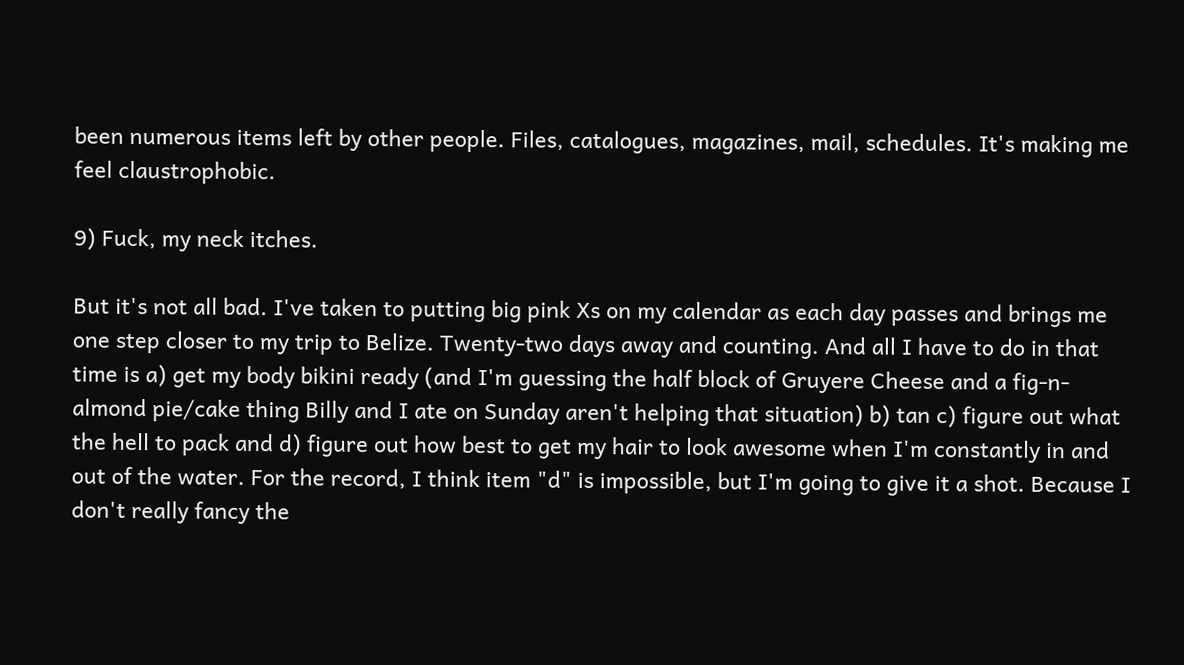been numerous items left by other people. Files, catalogues, magazines, mail, schedules. It's making me feel claustrophobic.

9) Fuck, my neck itches.

But it's not all bad. I've taken to putting big pink Xs on my calendar as each day passes and brings me one step closer to my trip to Belize. Twenty-two days away and counting. And all I have to do in that time is a) get my body bikini ready (and I'm guessing the half block of Gruyere Cheese and a fig-n-almond pie/cake thing Billy and I ate on Sunday aren't helping that situation) b) tan c) figure out what the hell to pack and d) figure out how best to get my hair to look awesome when I'm constantly in and out of the water. For the record, I think item "d" is impossible, but I'm going to give it a shot. Because I don't really fancy the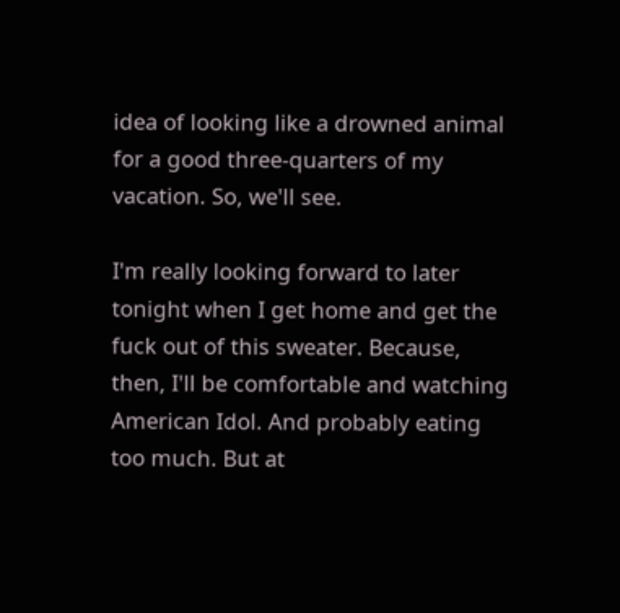idea of looking like a drowned animal for a good three-quarters of my vacation. So, we'll see.

I'm really looking forward to later tonight when I get home and get the fuck out of this sweater. Because, then, I'll be comfortable and watching American Idol. And probably eating too much. But at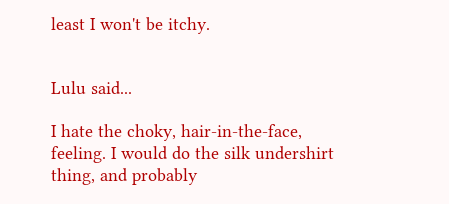least I won't be itchy.


Lulu said...

I hate the choky, hair-in-the-face, feeling. I would do the silk undershirt thing, and probably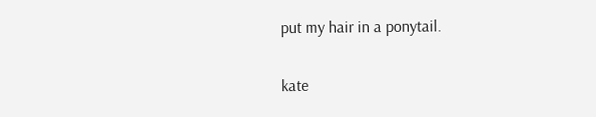put my hair in a ponytail.

kate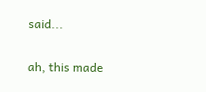said...

ah, this made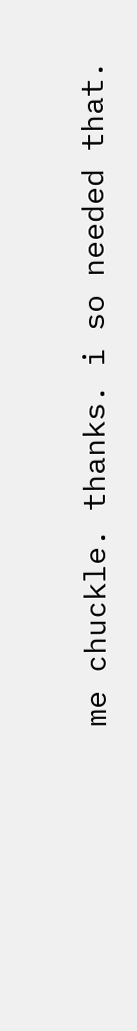me chuckle. thanks. i so needed that.